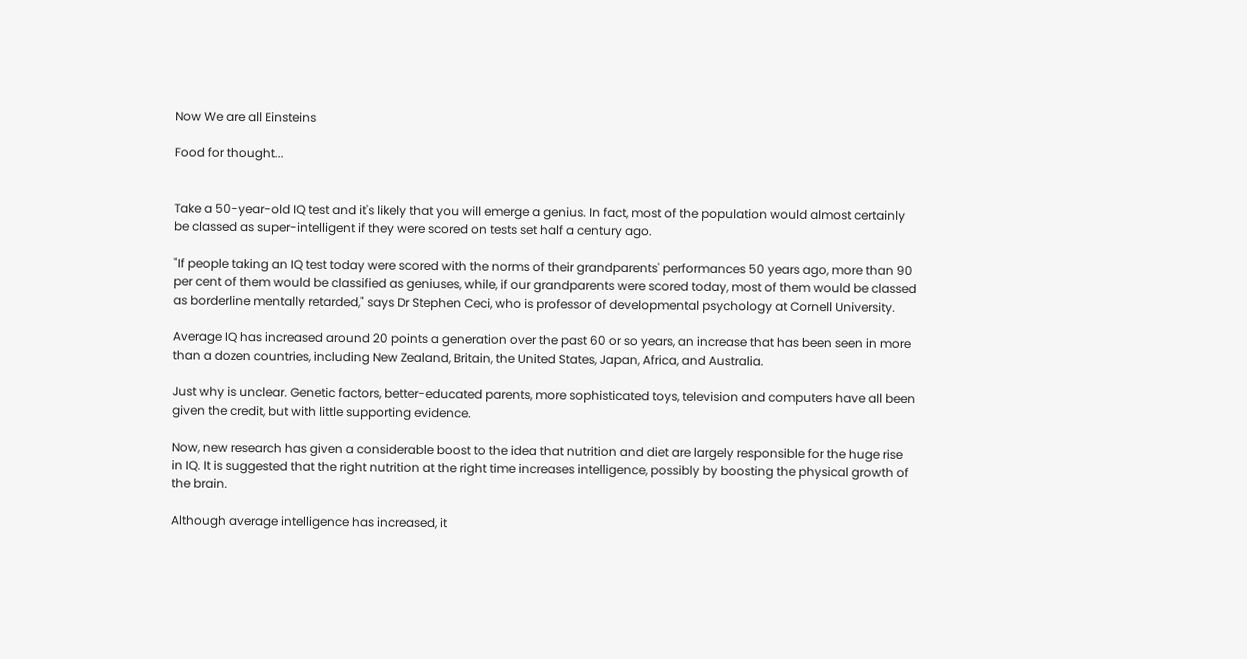Now We are all Einsteins

Food for thought...


Take a 50-year-old IQ test and it's likely that you will emerge a genius. In fact, most of the population would almost certainly be classed as super-intelligent if they were scored on tests set half a century ago.

"If people taking an IQ test today were scored with the norms of their grandparents' performances 50 years ago, more than 90 per cent of them would be classified as geniuses, while, if our grandparents were scored today, most of them would be classed as borderline mentally retarded," says Dr Stephen Ceci, who is professor of developmental psychology at Cornell University.

Average IQ has increased around 20 points a generation over the past 60 or so years, an increase that has been seen in more than a dozen countries, including New Zealand, Britain, the United States, Japan, Africa, and Australia.

Just why is unclear. Genetic factors, better-educated parents, more sophisticated toys, television and computers have all been given the credit, but with little supporting evidence.

Now, new research has given a considerable boost to the idea that nutrition and diet are largely responsible for the huge rise in IQ. It is suggested that the right nutrition at the right time increases intelligence, possibly by boosting the physical growth of the brain.

Although average intelligence has increased, it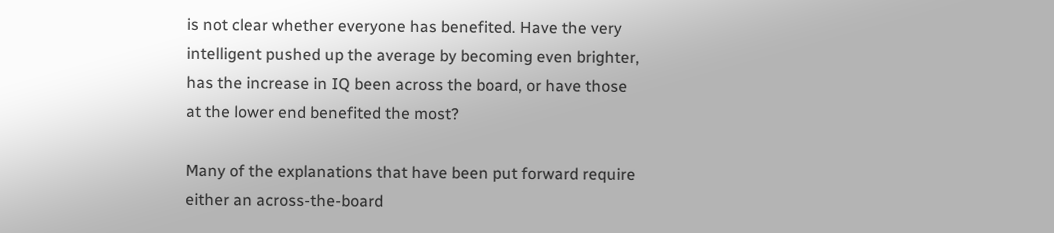is not clear whether everyone has benefited. Have the very intelligent pushed up the average by becoming even brighter, has the increase in IQ been across the board, or have those at the lower end benefited the most?

Many of the explanations that have been put forward require either an across-the-board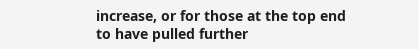increase, or for those at the top end to have pulled further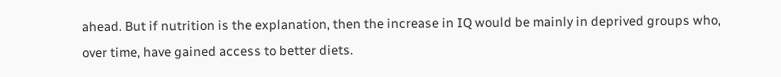ahead. But if nutrition is the explanation, then the increase in IQ would be mainly in deprived groups who, over time, have gained access to better diets.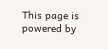This page is powered by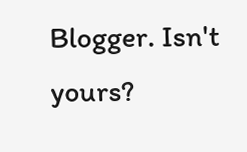Blogger. Isn't yours?